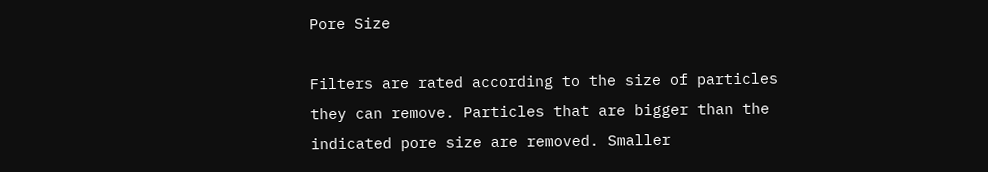Pore Size

Filters are rated according to the size of particles they can remove. Particles that are bigger than the indicated pore size are removed. Smaller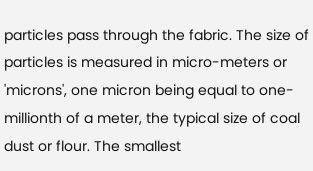particles pass through the fabric. The size of particles is measured in micro-meters or 'microns', one micron being equal to one-millionth of a meter, the typical size of coal dust or flour. The smallest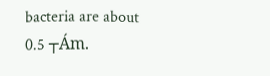bacteria are about 0.5 ┬Ám.